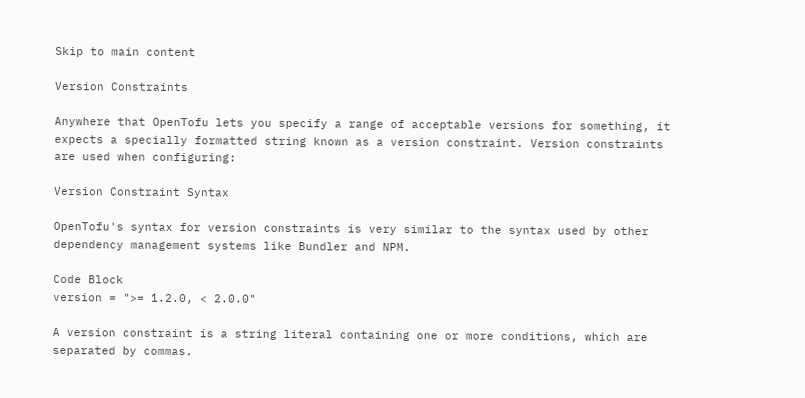Skip to main content

Version Constraints

Anywhere that OpenTofu lets you specify a range of acceptable versions for something, it expects a specially formatted string known as a version constraint. Version constraints are used when configuring:

Version Constraint Syntax

OpenTofu's syntax for version constraints is very similar to the syntax used by other dependency management systems like Bundler and NPM.

Code Block
version = ">= 1.2.0, < 2.0.0"

A version constraint is a string literal containing one or more conditions, which are separated by commas.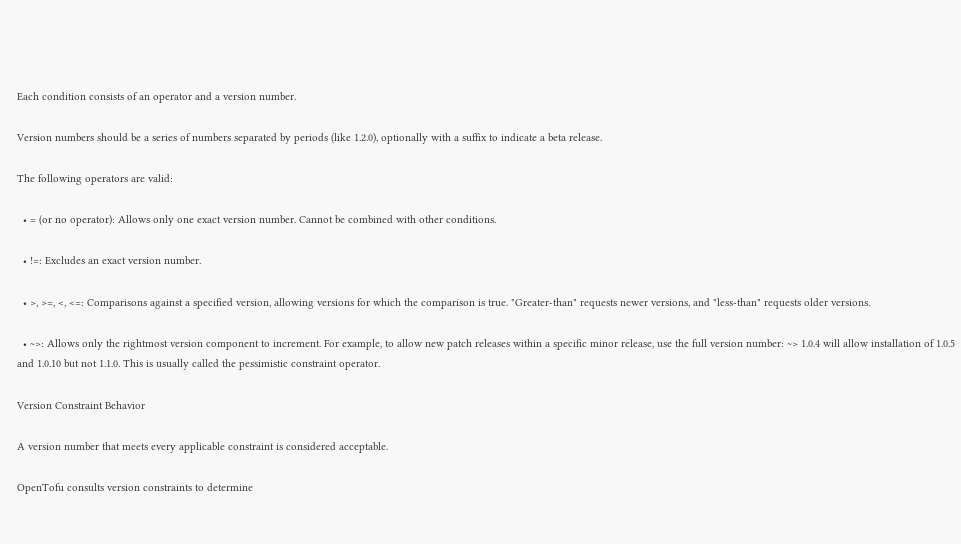Each condition consists of an operator and a version number.

Version numbers should be a series of numbers separated by periods (like 1.2.0), optionally with a suffix to indicate a beta release.

The following operators are valid:

  • = (or no operator): Allows only one exact version number. Cannot be combined with other conditions.

  • !=: Excludes an exact version number.

  • >, >=, <, <=: Comparisons against a specified version, allowing versions for which the comparison is true. "Greater-than" requests newer versions, and "less-than" requests older versions.

  • ~>: Allows only the rightmost version component to increment. For example, to allow new patch releases within a specific minor release, use the full version number: ~> 1.0.4 will allow installation of 1.0.5 and 1.0.10 but not 1.1.0. This is usually called the pessimistic constraint operator.

Version Constraint Behavior

A version number that meets every applicable constraint is considered acceptable.

OpenTofu consults version constraints to determine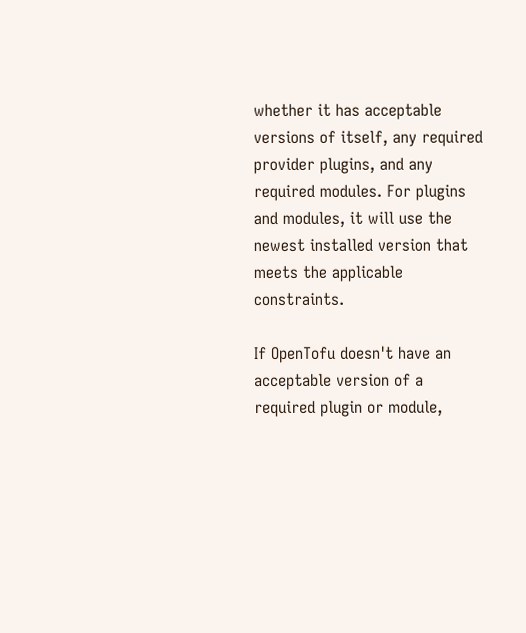whether it has acceptable versions of itself, any required provider plugins, and any required modules. For plugins and modules, it will use the newest installed version that meets the applicable constraints.

If OpenTofu doesn't have an acceptable version of a required plugin or module,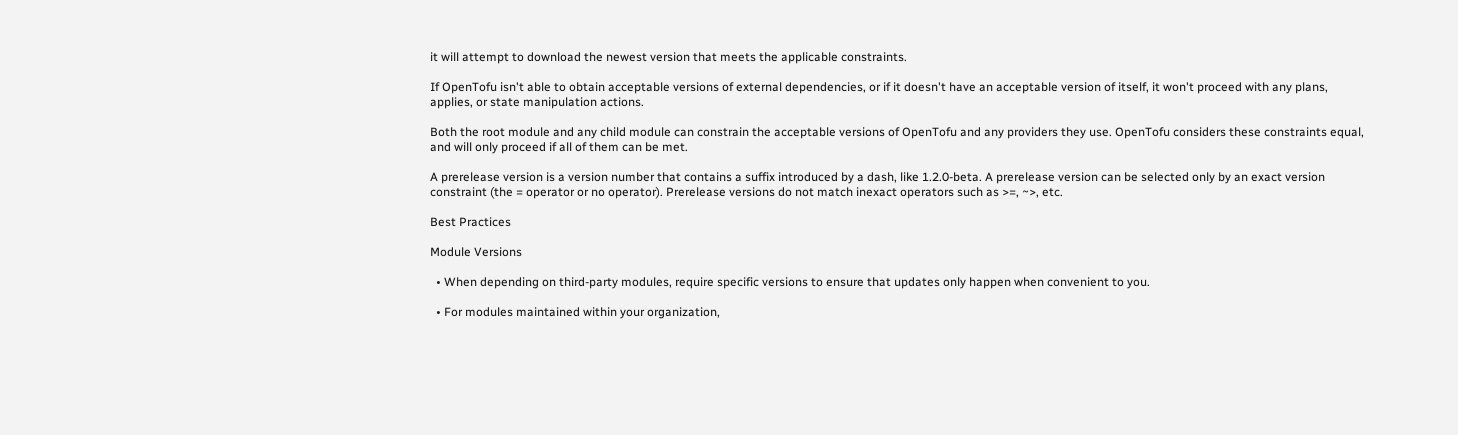it will attempt to download the newest version that meets the applicable constraints.

If OpenTofu isn't able to obtain acceptable versions of external dependencies, or if it doesn't have an acceptable version of itself, it won't proceed with any plans, applies, or state manipulation actions.

Both the root module and any child module can constrain the acceptable versions of OpenTofu and any providers they use. OpenTofu considers these constraints equal, and will only proceed if all of them can be met.

A prerelease version is a version number that contains a suffix introduced by a dash, like 1.2.0-beta. A prerelease version can be selected only by an exact version constraint (the = operator or no operator). Prerelease versions do not match inexact operators such as >=, ~>, etc.

Best Practices

Module Versions

  • When depending on third-party modules, require specific versions to ensure that updates only happen when convenient to you.

  • For modules maintained within your organization,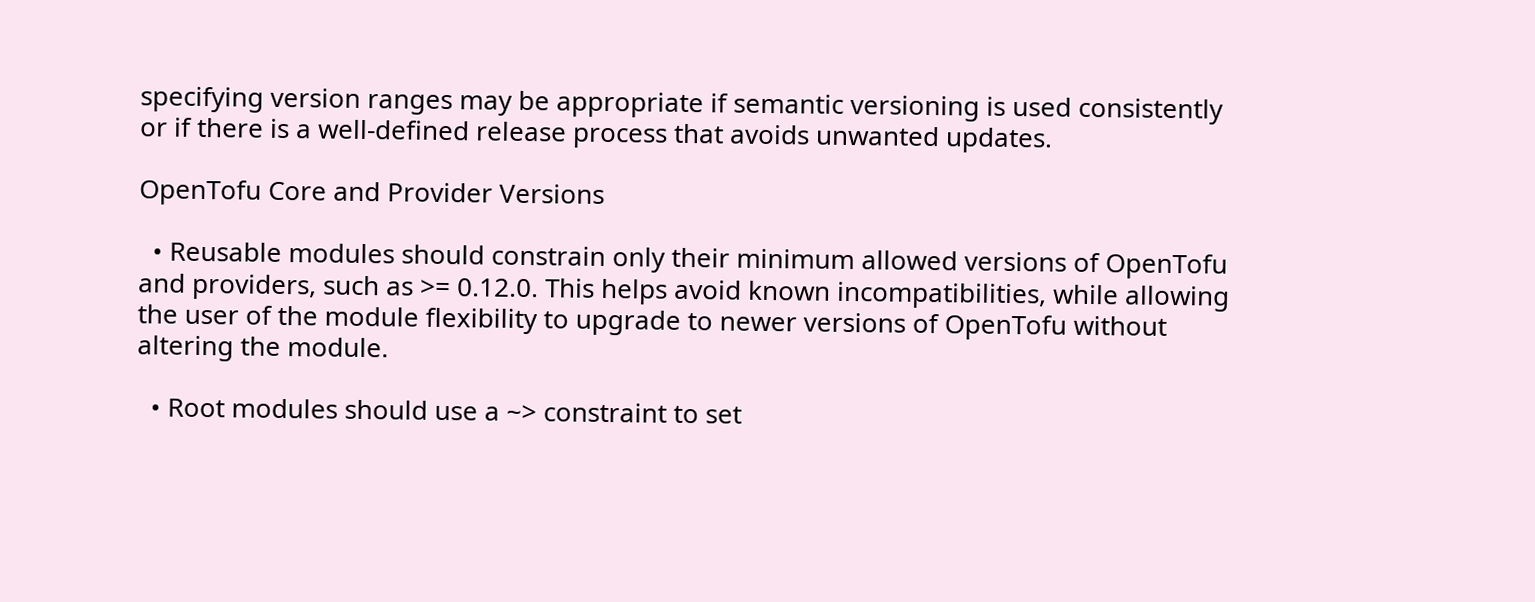specifying version ranges may be appropriate if semantic versioning is used consistently or if there is a well-defined release process that avoids unwanted updates.

OpenTofu Core and Provider Versions

  • Reusable modules should constrain only their minimum allowed versions of OpenTofu and providers, such as >= 0.12.0. This helps avoid known incompatibilities, while allowing the user of the module flexibility to upgrade to newer versions of OpenTofu without altering the module.

  • Root modules should use a ~> constraint to set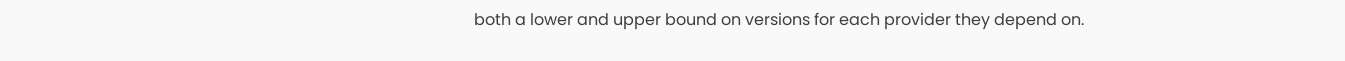both a lower and upper bound on versions for each provider they depend on.